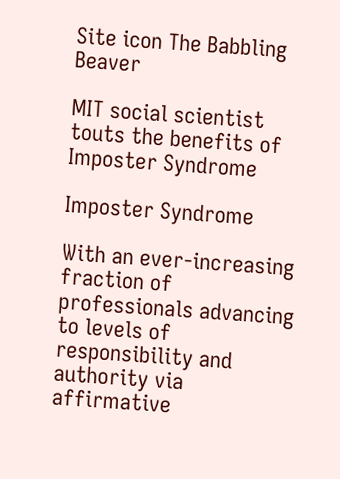Site icon The Babbling Beaver

MIT social scientist touts the benefits of Imposter Syndrome

Imposter Syndrome

With an ever-increasing fraction of professionals advancing to levels of responsibility and authority via affirmative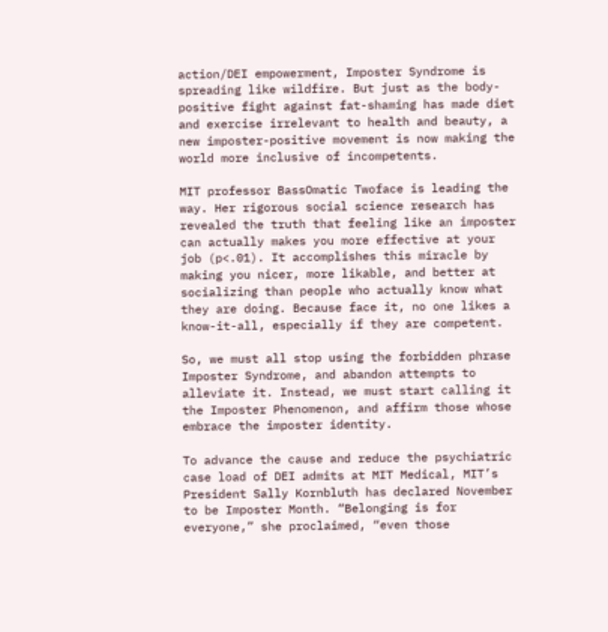action/DEI empowerment, Imposter Syndrome is spreading like wildfire. But just as the body-positive fight against fat-shaming has made diet and exercise irrelevant to health and beauty, a new imposter-positive movement is now making the world more inclusive of incompetents.

MIT professor BassOmatic Twoface is leading the way. Her rigorous social science research has revealed the truth that feeling like an imposter can actually makes you more effective at your job (p<.01). It accomplishes this miracle by making you nicer, more likable, and better at socializing than people who actually know what they are doing. Because face it, no one likes a know-it-all, especially if they are competent.

So, we must all stop using the forbidden phrase Imposter Syndrome, and abandon attempts to alleviate it. Instead, we must start calling it the Imposter Phenomenon, and affirm those whose embrace the imposter identity.

To advance the cause and reduce the psychiatric case load of DEI admits at MIT Medical, MIT’s President Sally Kornbluth has declared November to be Imposter Month. “Belonging is for everyone,” she proclaimed, “even those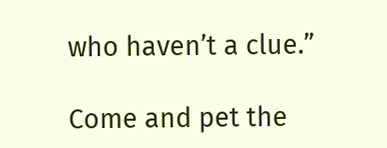who haven’t a clue.”

Come and pet the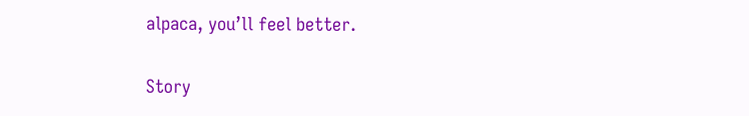alpaca, you’ll feel better.

Story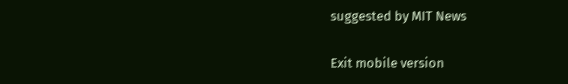suggested by MIT News

Exit mobile version